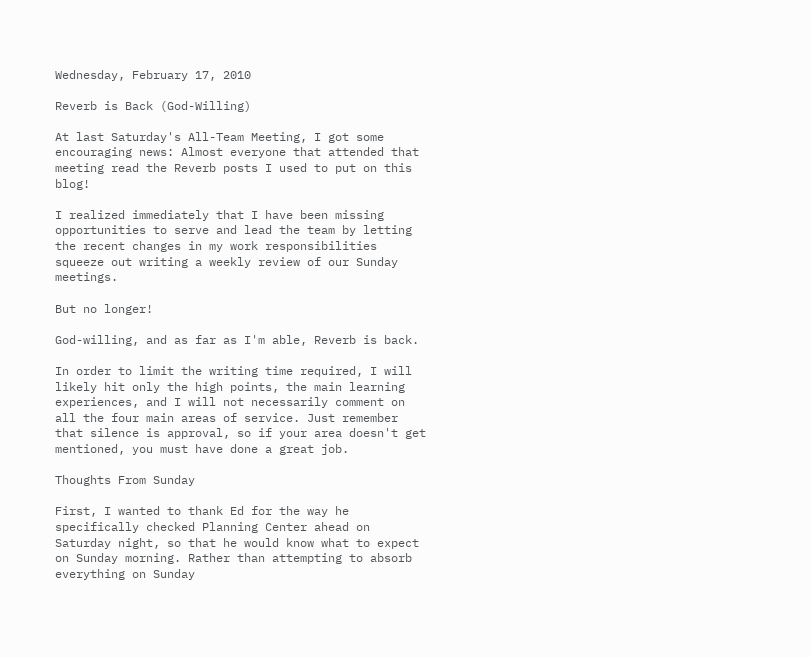Wednesday, February 17, 2010

Reverb is Back (God-Willing)

At last Saturday's All-Team Meeting, I got some encouraging news: Almost everyone that attended that meeting read the Reverb posts I used to put on this blog!

I realized immediately that I have been missing opportunities to serve and lead the team by letting the recent changes in my work responsibilities squeeze out writing a weekly review of our Sunday meetings.

But no longer!

God-willing, and as far as I'm able, Reverb is back.

In order to limit the writing time required, I will likely hit only the high points, the main learning experiences, and I will not necessarily comment on all the four main areas of service. Just remember that silence is approval, so if your area doesn't get mentioned, you must have done a great job.

Thoughts From Sunday

First, I wanted to thank Ed for the way he specifically checked Planning Center ahead on Saturday night, so that he would know what to expect on Sunday morning. Rather than attempting to absorb everything on Sunday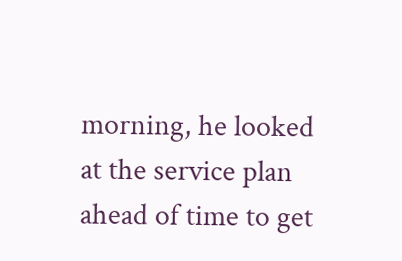morning, he looked at the service plan ahead of time to get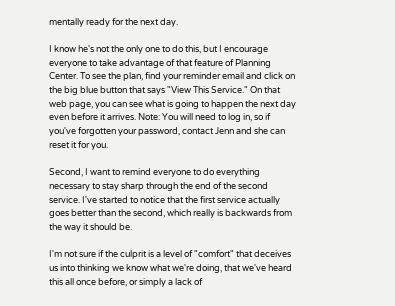mentally ready for the next day.

I know he's not the only one to do this, but I encourage everyone to take advantage of that feature of Planning Center. To see the plan, find your reminder email and click on the big blue button that says "View This Service." On that web page, you can see what is going to happen the next day even before it arrives. Note: You will need to log in, so if you've forgotten your password, contact Jenn and she can reset it for you.

Second, I want to remind everyone to do everything necessary to stay sharp through the end of the second service. I've started to notice that the first service actually goes better than the second, which really is backwards from the way it should be.

I'm not sure if the culprit is a level of "comfort" that deceives us into thinking we know what we're doing, that we've heard this all once before, or simply a lack of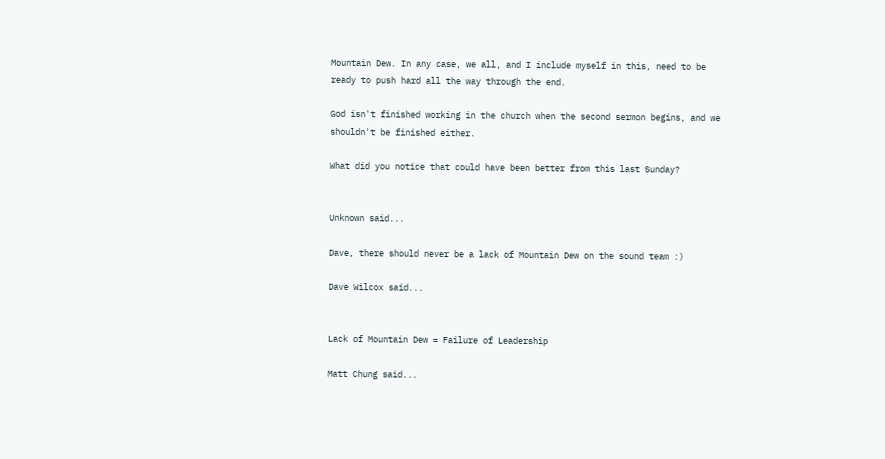Mountain Dew. In any case, we all, and I include myself in this, need to be ready to push hard all the way through the end.

God isn't finished working in the church when the second sermon begins, and we shouldn't be finished either.

What did you notice that could have been better from this last Sunday?


Unknown said...

Dave, there should never be a lack of Mountain Dew on the sound team :)

Dave Wilcox said...


Lack of Mountain Dew = Failure of Leadership

Matt Chung said...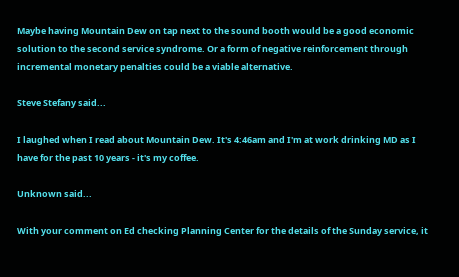Maybe having Mountain Dew on tap next to the sound booth would be a good economic solution to the second service syndrome. Or a form of negative reinforcement through incremental monetary penalties could be a viable alternative.

Steve Stefany said...

I laughed when I read about Mountain Dew. It's 4:46am and I'm at work drinking MD as I have for the past 10 years - it's my coffee.

Unknown said...

With your comment on Ed checking Planning Center for the details of the Sunday service, it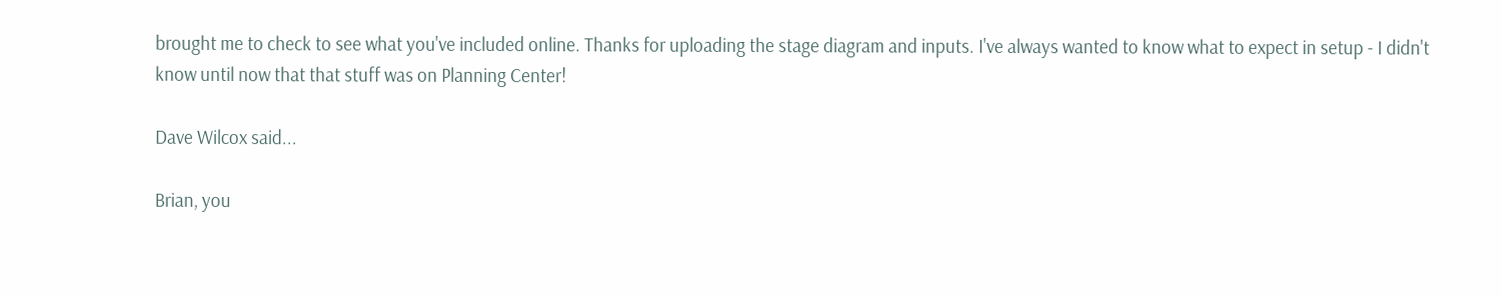brought me to check to see what you've included online. Thanks for uploading the stage diagram and inputs. I've always wanted to know what to expect in setup - I didn't know until now that that stuff was on Planning Center!

Dave Wilcox said...

Brian, you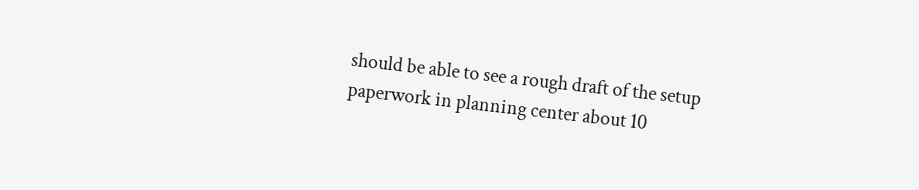should be able to see a rough draft of the setup paperwork in planning center about 10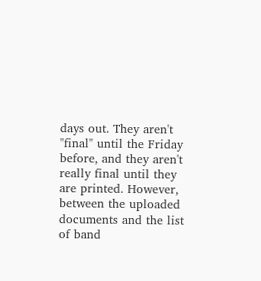days out. They aren't "final" until the Friday before, and they aren't really final until they are printed. However, between the uploaded documents and the list of band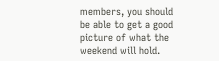members, you should be able to get a good picture of what the weekend will hold.